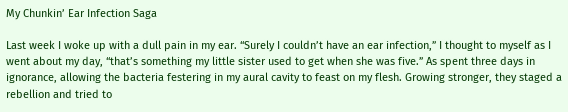My Chunkin’ Ear Infection Saga

Last week I woke up with a dull pain in my ear. “Surely I couldn’t have an ear infection,” I thought to myself as I went about my day, “that’s something my little sister used to get when she was five.” As spent three days in ignorance, allowing the bacteria festering in my aural cavity to feast on my flesh. Growing stronger, they staged a rebellion and tried to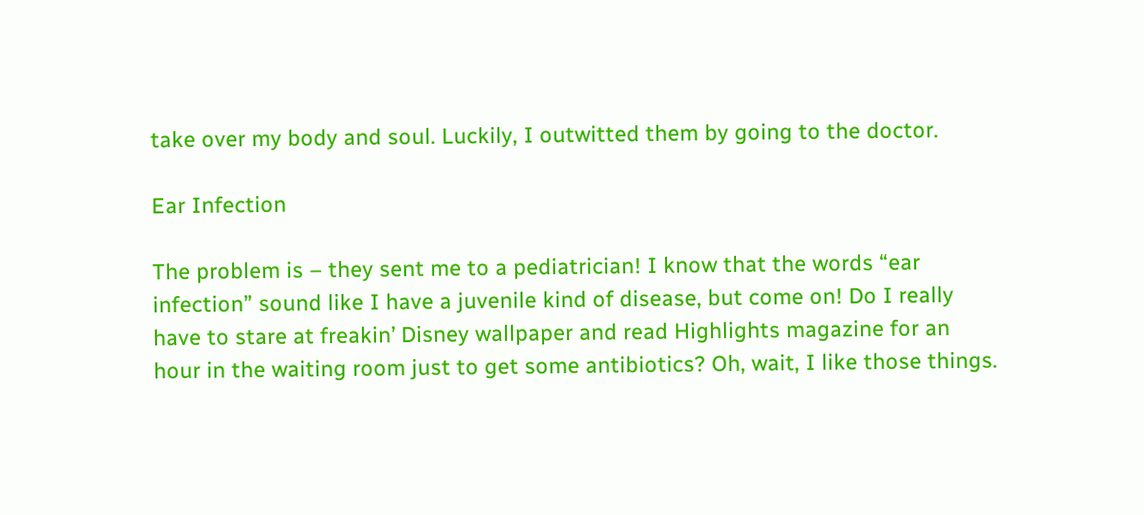take over my body and soul. Luckily, I outwitted them by going to the doctor.

Ear Infection

The problem is – they sent me to a pediatrician! I know that the words “ear infection” sound like I have a juvenile kind of disease, but come on! Do I really have to stare at freakin’ Disney wallpaper and read Highlights magazine for an hour in the waiting room just to get some antibiotics? Oh, wait, I like those things.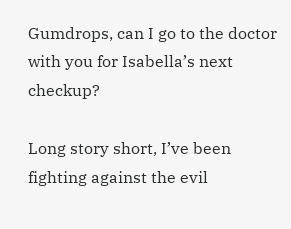Gumdrops, can I go to the doctor with you for Isabella’s next checkup?

Long story short, I’ve been fighting against the evil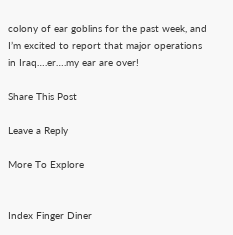colony of ear goblins for the past week, and I’m excited to report that major operations in Iraq….er….my ear are over!

Share This Post

Leave a Reply

More To Explore


Index Finger Diner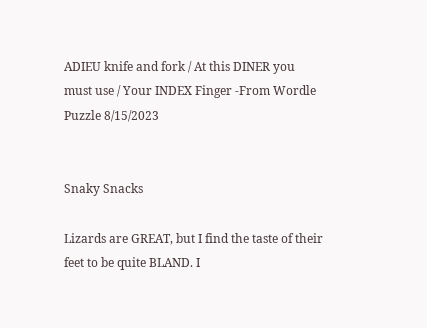ADIEU knife and fork / At this DINER you must use / Your INDEX Finger -From Wordle Puzzle 8/15/2023


Snaky Snacks

Lizards are GREAT, but I find the taste of their feet to be quite BLAND. I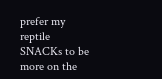prefer my reptile SNACKs to be more on the